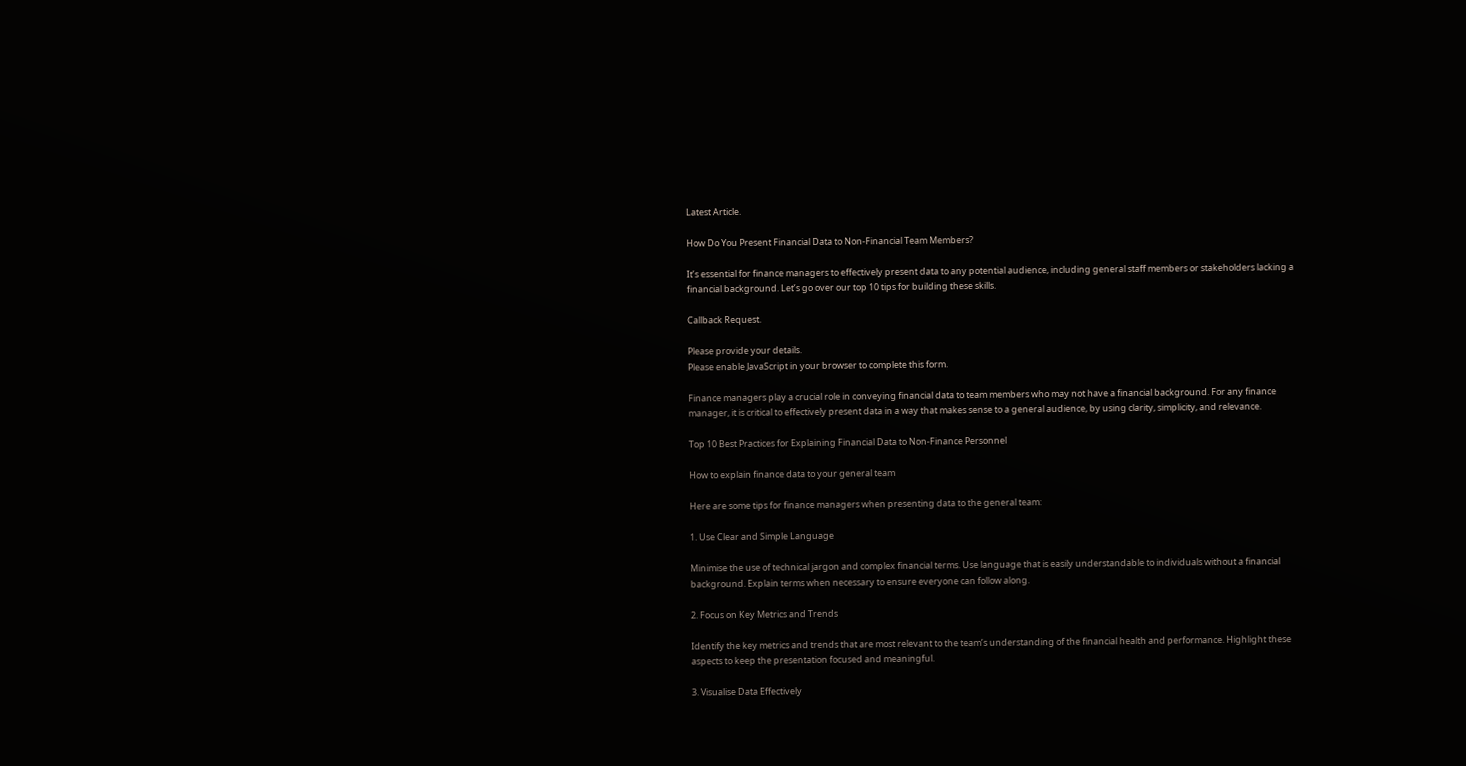Latest Article.

How Do You Present Financial Data to Non-Financial Team Members?

It’s essential for finance managers to effectively present data to any potential audience, including general staff members or stakeholders lacking a financial background. Let’s go over our top 10 tips for building these skills.

Callback Request.

Please provide your details.
Please enable JavaScript in your browser to complete this form.

Finance managers play a crucial role in conveying financial data to team members who may not have a financial background. For any finance manager, it is critical to effectively present data in a way that makes sense to a general audience, by using clarity, simplicity, and relevance.

Top 10 Best Practices for Explaining Financial Data to Non-Finance Personnel

How to explain finance data to your general team

Here are some tips for finance managers when presenting data to the general team:

1. Use Clear and Simple Language

Minimise the use of technical jargon and complex financial terms. Use language that is easily understandable to individuals without a financial background. Explain terms when necessary to ensure everyone can follow along.

2. Focus on Key Metrics and Trends

Identify the key metrics and trends that are most relevant to the team’s understanding of the financial health and performance. Highlight these aspects to keep the presentation focused and meaningful.

3. Visualise Data Effectively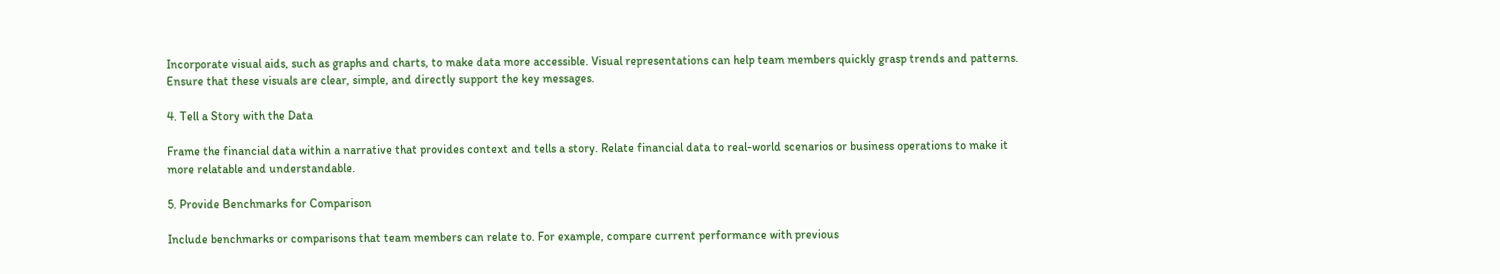Incorporate visual aids, such as graphs and charts, to make data more accessible. Visual representations can help team members quickly grasp trends and patterns. Ensure that these visuals are clear, simple, and directly support the key messages.

4. Tell a Story with the Data

Frame the financial data within a narrative that provides context and tells a story. Relate financial data to real-world scenarios or business operations to make it more relatable and understandable.

5. Provide Benchmarks for Comparison

Include benchmarks or comparisons that team members can relate to. For example, compare current performance with previous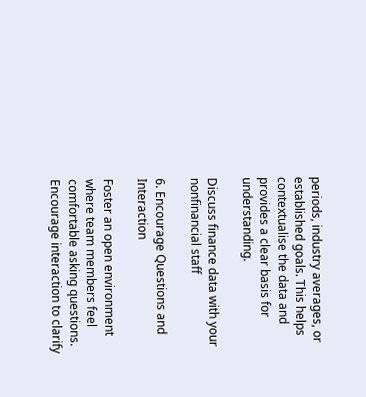periods, industry averages, or established goals. This helps contextualise the data and provides a clear basis for understanding.

Discuss finance data with your nonfinancial staff

6. Encourage Questions and Interaction

Foster an open environment where team members feel comfortable asking questions. Encourage interaction to clarify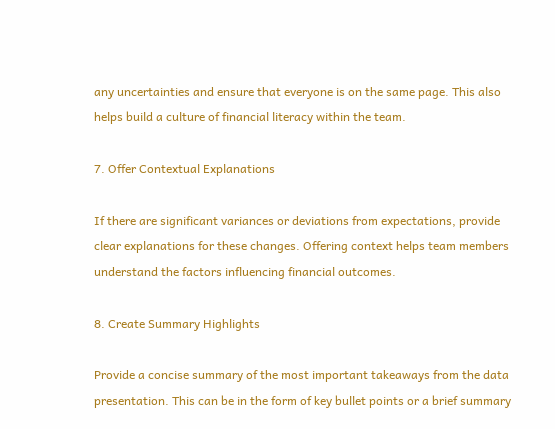any uncertainties and ensure that everyone is on the same page. This also helps build a culture of financial literacy within the team.

7. Offer Contextual Explanations

If there are significant variances or deviations from expectations, provide clear explanations for these changes. Offering context helps team members understand the factors influencing financial outcomes.

8. Create Summary Highlights

Provide a concise summary of the most important takeaways from the data presentation. This can be in the form of key bullet points or a brief summary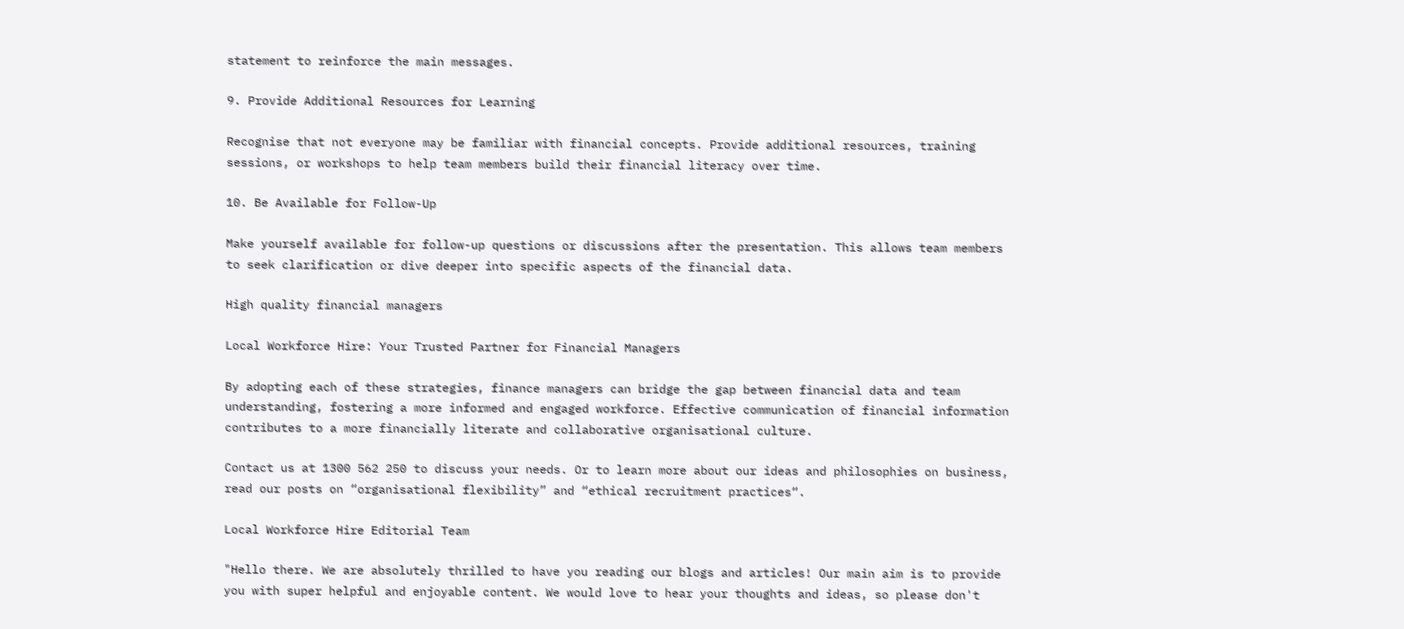statement to reinforce the main messages.

9. Provide Additional Resources for Learning

Recognise that not everyone may be familiar with financial concepts. Provide additional resources, training sessions, or workshops to help team members build their financial literacy over time.

10. Be Available for Follow-Up

Make yourself available for follow-up questions or discussions after the presentation. This allows team members to seek clarification or dive deeper into specific aspects of the financial data.

High quality financial managers

Local Workforce Hire: Your Trusted Partner for Financial Managers

By adopting each of these strategies, finance managers can bridge the gap between financial data and team understanding, fostering a more informed and engaged workforce. Effective communication of financial information contributes to a more financially literate and collaborative organisational culture.

Contact us at 1300 562 250 to discuss your needs. Or to learn more about our ideas and philosophies on business, read our posts on “organisational flexibility” and “ethical recruitment practices“.

Local Workforce Hire Editorial Team

"Hello there. We are absolutely thrilled to have you reading our blogs and articles! Our main aim is to provide you with super helpful and enjoyable content. We would love to hear your thoughts and ideas, so please don't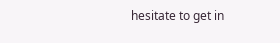hesitate to get in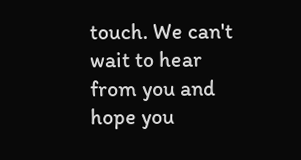touch. We can't wait to hear from you and hope you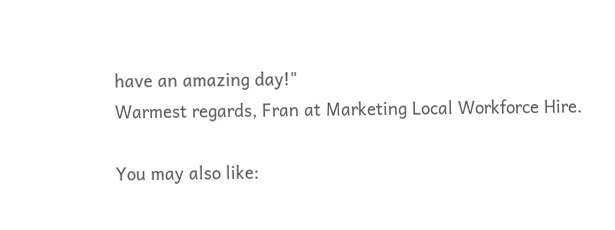have an amazing day!"
Warmest regards, Fran at Marketing Local Workforce Hire.

You may also like: